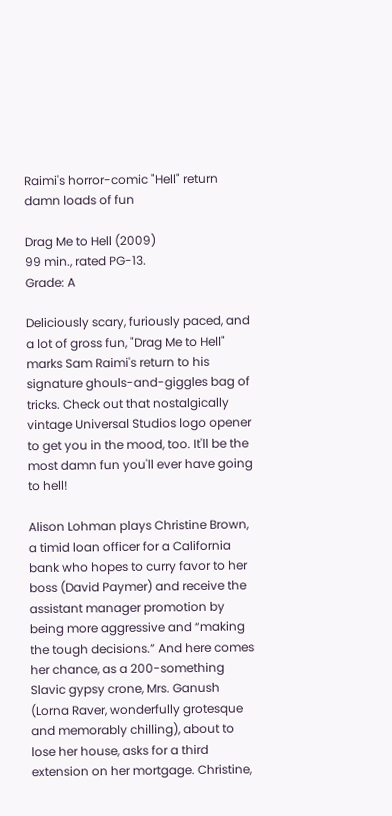Raimi's horror-comic "Hell" return damn loads of fun

Drag Me to Hell (2009)
99 min., rated PG-13.
Grade: A

Deliciously scary, furiously paced, and a lot of gross fun, "Drag Me to Hell" marks Sam Raimi's return to his signature ghouls-and-giggles bag of tricks. Check out that nostalgically vintage Universal Studios logo opener to get you in the mood, too. It'll be the most damn fun you'll ever have going to hell!

Alison Lohman plays Christine Brown, a timid loan officer for a California bank who hopes to curry favor to her boss (David Paymer) and receive the assistant manager promotion by being more aggressive and “making the tough decisions.” And here comes her chance, as a 200-something Slavic gypsy crone, Mrs. Ganush (Lorna Raver, wonderfully grotesque and memorably chilling), about to lose her house, asks for a third extension on her mortgage. Christine,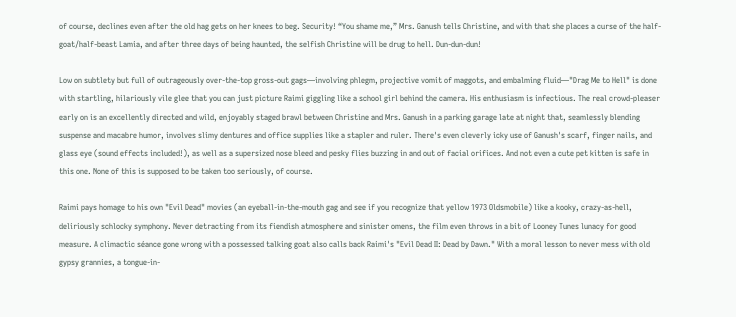of course, declines even after the old hag gets on her knees to beg. Security! “You shame me,” Mrs. Ganush tells Christine, and with that she places a curse of the half-goat/half-beast Lamia, and after three days of being haunted, the selfish Christine will be drug to hell. Dun-dun-dun!

Low on subtlety but full of outrageously over-the-top gross-out gags—involving phlegm, projective vomit of maggots, and embalming fluid—"Drag Me to Hell" is done with startling, hilariously vile glee that you can just picture Raimi giggling like a school girl behind the camera. His enthusiasm is infectious. The real crowd-pleaser early on is an excellently directed and wild, enjoyably staged brawl between Christine and Mrs. Ganush in a parking garage late at night that, seamlessly blending suspense and macabre humor, involves slimy dentures and office supplies like a stapler and ruler. There's even cleverly icky use of Ganush's scarf, finger nails, and glass eye (sound effects included!), as well as a supersized nose bleed and pesky flies buzzing in and out of facial orifices. And not even a cute pet kitten is safe in this one. None of this is supposed to be taken too seriously, of course.

Raimi pays homage to his own "Evil Dead" movies (an eyeball-in-the-mouth gag and see if you recognize that yellow 1973 Oldsmobile) like a kooky, crazy-as-hell, deliriously schlocky symphony. Never detracting from its fiendish atmosphere and sinister omens, the film even throws in a bit of Looney Tunes lunacy for good measure. A climactic séance gone wrong with a possessed talking goat also calls back Raimi's "Evil Dead II: Dead by Dawn." With a moral lesson to never mess with old gypsy grannies, a tongue-in-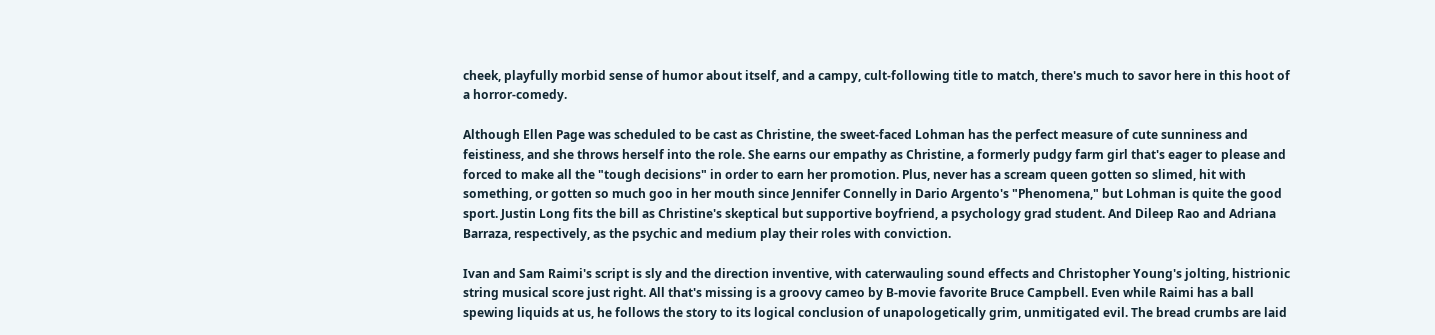cheek, playfully morbid sense of humor about itself, and a campy, cult-following title to match, there's much to savor here in this hoot of a horror-comedy.

Although Ellen Page was scheduled to be cast as Christine, the sweet-faced Lohman has the perfect measure of cute sunniness and feistiness, and she throws herself into the role. She earns our empathy as Christine, a formerly pudgy farm girl that's eager to please and forced to make all the "tough decisions" in order to earn her promotion. Plus, never has a scream queen gotten so slimed, hit with something, or gotten so much goo in her mouth since Jennifer Connelly in Dario Argento's "Phenomena," but Lohman is quite the good sport. Justin Long fits the bill as Christine's skeptical but supportive boyfriend, a psychology grad student. And Dileep Rao and Adriana Barraza, respectively, as the psychic and medium play their roles with conviction.

Ivan and Sam Raimi's script is sly and the direction inventive, with caterwauling sound effects and Christopher Young's jolting, histrionic string musical score just right. All that's missing is a groovy cameo by B-movie favorite Bruce Campbell. Even while Raimi has a ball spewing liquids at us, he follows the story to its logical conclusion of unapologetically grim, unmitigated evil. The bread crumbs are laid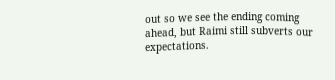out so we see the ending coming ahead, but Raimi still subverts our expectations.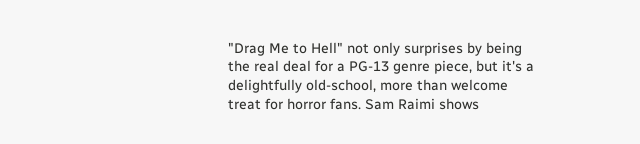"Drag Me to Hell" not only surprises by being the real deal for a PG-13 genre piece, but it's a delightfully old-school, more than welcome treat for horror fans. Sam Raimi shows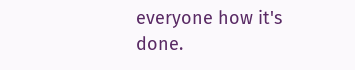everyone how it's done.